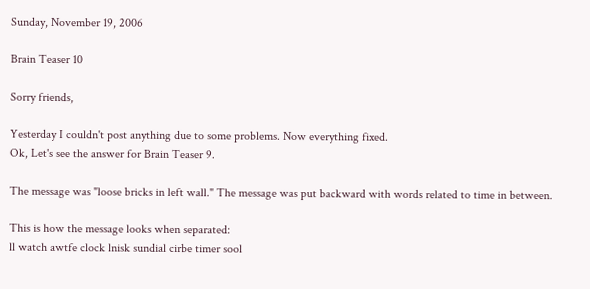Sunday, November 19, 2006

Brain Teaser 10

Sorry friends,

Yesterday I couldn't post anything due to some problems. Now everything fixed.
Ok, Let's see the answer for Brain Teaser 9.

The message was "loose bricks in left wall." The message was put backward with words related to time in between.

This is how the message looks when separated:
ll watch awtfe clock lnisk sundial cirbe timer sool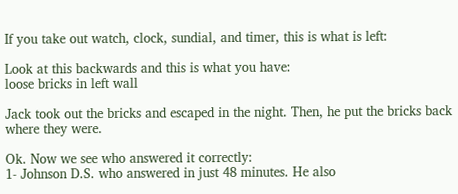If you take out watch, clock, sundial, and timer, this is what is left:

Look at this backwards and this is what you have:
loose bricks in left wall

Jack took out the bricks and escaped in the night. Then, he put the bricks back where they were.

Ok. Now we see who answered it correctly:
1- Johnson D.S. who answered in just 48 minutes. He also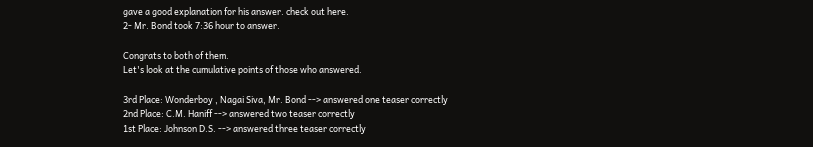gave a good explanation for his answer. check out here.
2- Mr. Bond took 7:36 hour to answer.

Congrats to both of them.
Let's look at the cumulative points of those who answered.

3rd Place: Wonderboy , Nagai Siva, Mr. Bond --> answered one teaser correctly
2nd Place: C.M. Haniff --> answered two teaser correctly
1st Place: Johnson D.S. --> answered three teaser correctly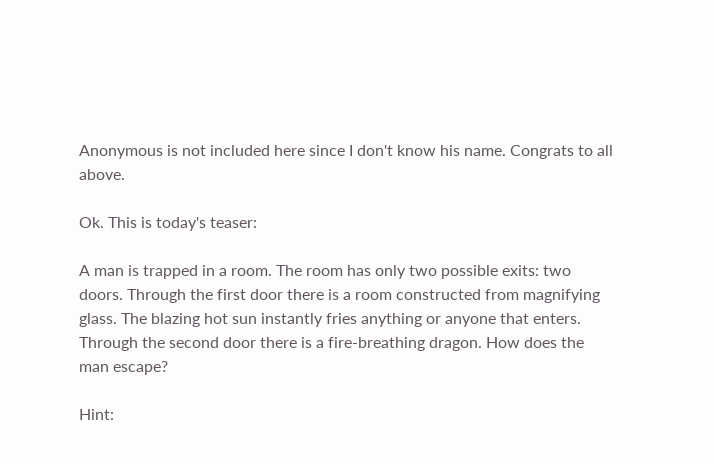Anonymous is not included here since I don't know his name. Congrats to all above.

Ok. This is today's teaser:

A man is trapped in a room. The room has only two possible exits: two doors. Through the first door there is a room constructed from magnifying glass. The blazing hot sun instantly fries anything or anyone that enters. Through the second door there is a fire-breathing dragon. How does the man escape?

Hint: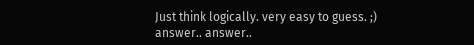Just think logically. very easy to guess. ;)
answer.. answer..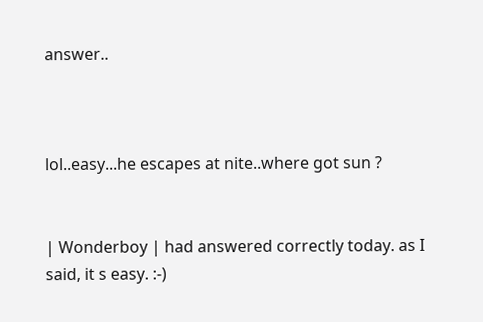answer..



lol..easy...he escapes at nite..where got sun ?


| Wonderboy | had answered correctly today. as I said, it s easy. :-)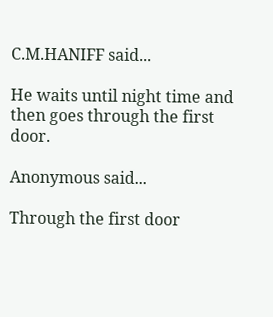C.M.HANIFF said...

He waits until night time and then goes through the first door.

Anonymous said...

Through the first door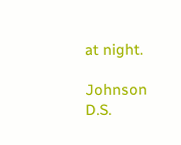at night.

Johnson D.S.